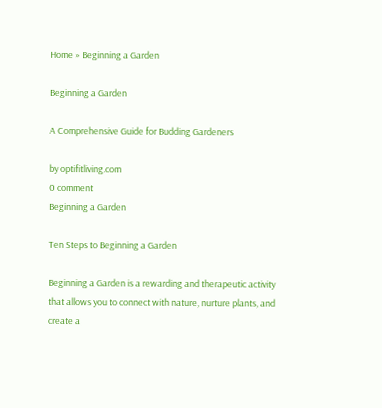Home » Beginning a Garden

Beginning a Garden

A Comprehensive Guide for Budding Gardeners

by optifitliving.com
0 comment
Beginning a Garden

Ten Steps to Beginning a Garden

Beginning a Garden is a rewarding and therapeutic activity that allows you to connect with nature, nurture plants, and create a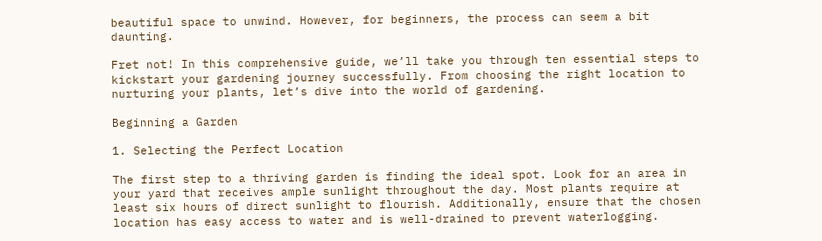beautiful space to unwind. However, for beginners, the process can seem a bit daunting.

Fret not! In this comprehensive guide, we’ll take you through ten essential steps to kickstart your gardening journey successfully. From choosing the right location to nurturing your plants, let’s dive into the world of gardening.

Beginning a Garden

1. Selecting the Perfect Location

The first step to a thriving garden is finding the ideal spot. Look for an area in your yard that receives ample sunlight throughout the day. Most plants require at least six hours of direct sunlight to flourish. Additionally, ensure that the chosen location has easy access to water and is well-drained to prevent waterlogging.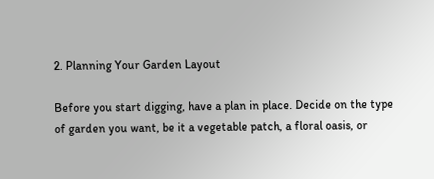2. Planning Your Garden Layout

Before you start digging, have a plan in place. Decide on the type of garden you want, be it a vegetable patch, a floral oasis, or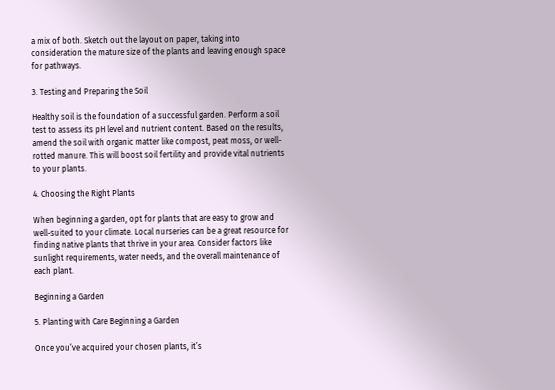a mix of both. Sketch out the layout on paper, taking into consideration the mature size of the plants and leaving enough space for pathways.

3. Testing and Preparing the Soil

Healthy soil is the foundation of a successful garden. Perform a soil test to assess its pH level and nutrient content. Based on the results, amend the soil with organic matter like compost, peat moss, or well-rotted manure. This will boost soil fertility and provide vital nutrients to your plants.

4. Choosing the Right Plants

When beginning a garden, opt for plants that are easy to grow and well-suited to your climate. Local nurseries can be a great resource for finding native plants that thrive in your area. Consider factors like sunlight requirements, water needs, and the overall maintenance of each plant.

Beginning a Garden

5. Planting with Care Beginning a Garden

Once you’ve acquired your chosen plants, it’s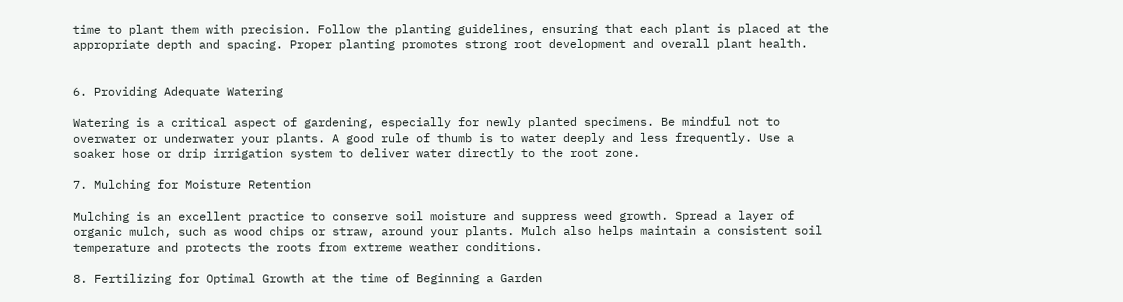time to plant them with precision. Follow the planting guidelines, ensuring that each plant is placed at the appropriate depth and spacing. Proper planting promotes strong root development and overall plant health.


6. Providing Adequate Watering

Watering is a critical aspect of gardening, especially for newly planted specimens. Be mindful not to overwater or underwater your plants. A good rule of thumb is to water deeply and less frequently. Use a soaker hose or drip irrigation system to deliver water directly to the root zone.

7. Mulching for Moisture Retention

Mulching is an excellent practice to conserve soil moisture and suppress weed growth. Spread a layer of organic mulch, such as wood chips or straw, around your plants. Mulch also helps maintain a consistent soil temperature and protects the roots from extreme weather conditions.

8. Fertilizing for Optimal Growth at the time of Beginning a Garden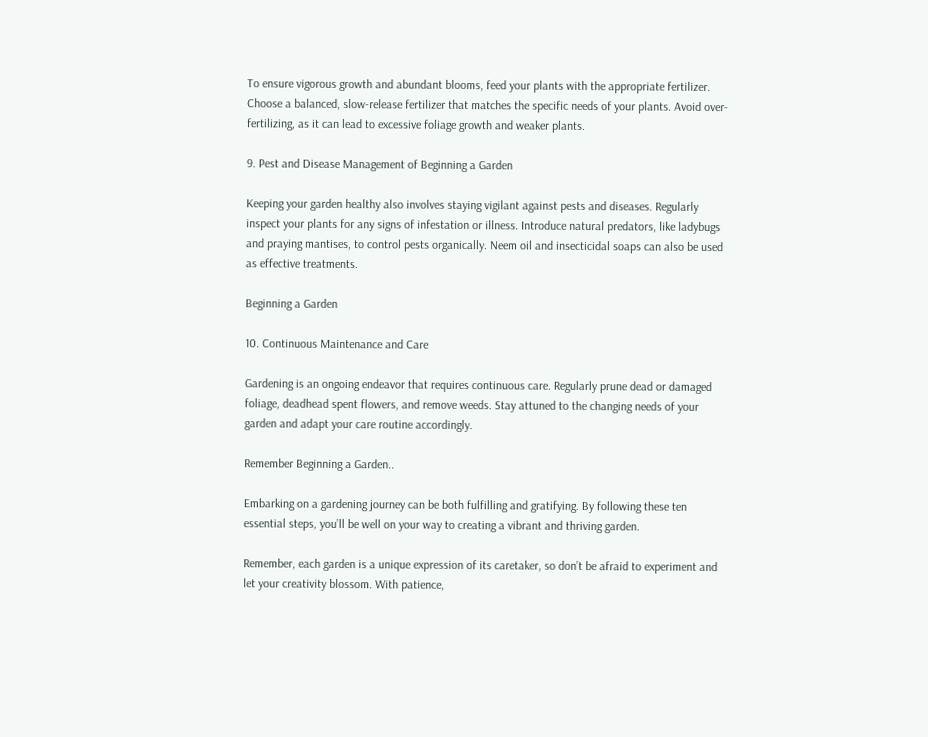To ensure vigorous growth and abundant blooms, feed your plants with the appropriate fertilizer. Choose a balanced, slow-release fertilizer that matches the specific needs of your plants. Avoid over-fertilizing, as it can lead to excessive foliage growth and weaker plants.

9. Pest and Disease Management of Beginning a Garden

Keeping your garden healthy also involves staying vigilant against pests and diseases. Regularly inspect your plants for any signs of infestation or illness. Introduce natural predators, like ladybugs and praying mantises, to control pests organically. Neem oil and insecticidal soaps can also be used as effective treatments.

Beginning a Garden

10. Continuous Maintenance and Care

Gardening is an ongoing endeavor that requires continuous care. Regularly prune dead or damaged foliage, deadhead spent flowers, and remove weeds. Stay attuned to the changing needs of your garden and adapt your care routine accordingly.

Remember Beginning a Garden..

Embarking on a gardening journey can be both fulfilling and gratifying. By following these ten essential steps, you’ll be well on your way to creating a vibrant and thriving garden.

Remember, each garden is a unique expression of its caretaker, so don’t be afraid to experiment and let your creativity blossom. With patience,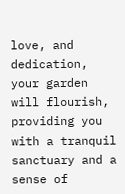love, and dedication, your garden will flourish, providing you with a tranquil sanctuary and a sense of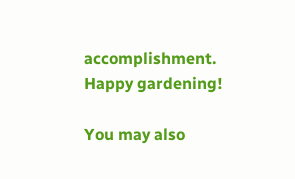accomplishment. Happy gardening!

You may also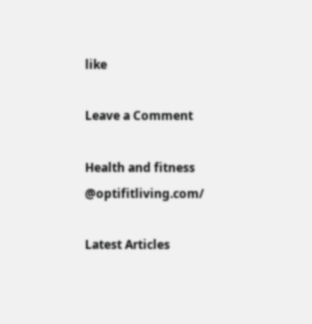like

Leave a Comment

Health and fitness @optifitliving.com/

Latest Articles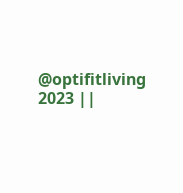@optifitliving 2023 ||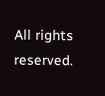All rights reserved.